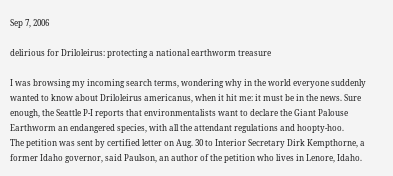Sep 7, 2006

delirious for Driloleirus: protecting a national earthworm treasure

I was browsing my incoming search terms, wondering why in the world everyone suddenly wanted to know about Driloleirus americanus, when it hit me: it must be in the news. Sure enough, the Seattle P-I reports that environmentalists want to declare the Giant Palouse Earthworm an endangered species, with all the attendant regulations and hoopty-hoo.
The petition was sent by certified letter on Aug. 30 to Interior Secretary Dirk Kempthorne, a former Idaho governor, said Paulson, an author of the petition who lives in Lenore, Idaho.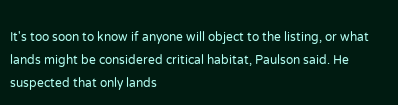It's too soon to know if anyone will object to the listing, or what lands might be considered critical habitat, Paulson said. He suspected that only lands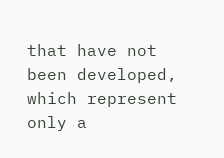that have not been developed, which represent only a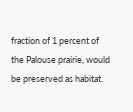fraction of 1 percent of the Palouse prairie, would be preserved as habitat.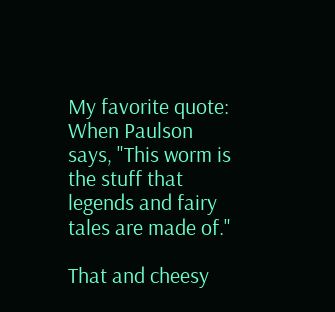My favorite quote: When Paulson says, "This worm is the stuff that legends and fairy tales are made of."

That and cheesy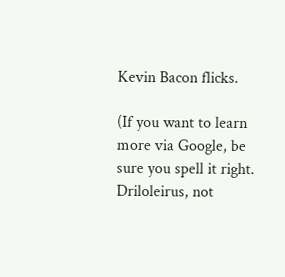Kevin Bacon flicks.

(If you want to learn more via Google, be sure you spell it right. Driloleirus, not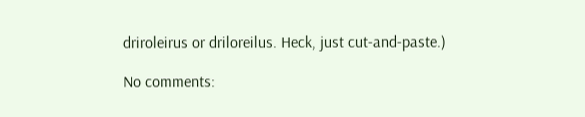driroleirus or driloreilus. Heck, just cut-and-paste.)

No comments: